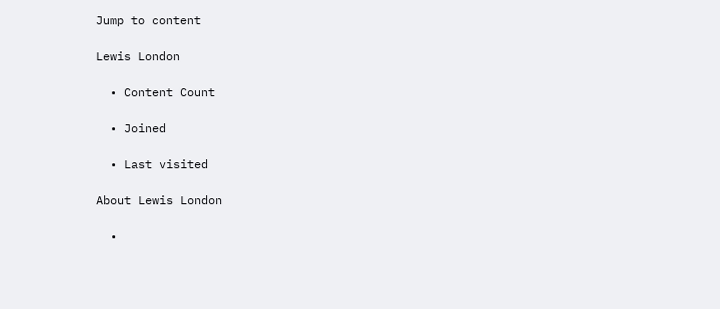Jump to content

Lewis London

  • Content Count

  • Joined

  • Last visited

About Lewis London

  •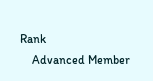Rank
    Advanced Member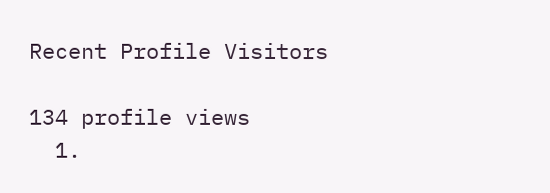Recent Profile Visitors

134 profile views
  1.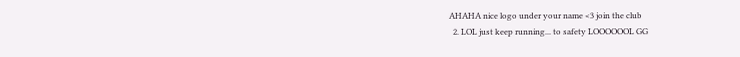AHAHA nice logo under your name <3 join the club
  2. LOL just keep running... to safety LOOOOOOL GG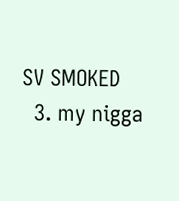SV SMOKED
  3. my nigga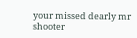your missed dearly mr shooter